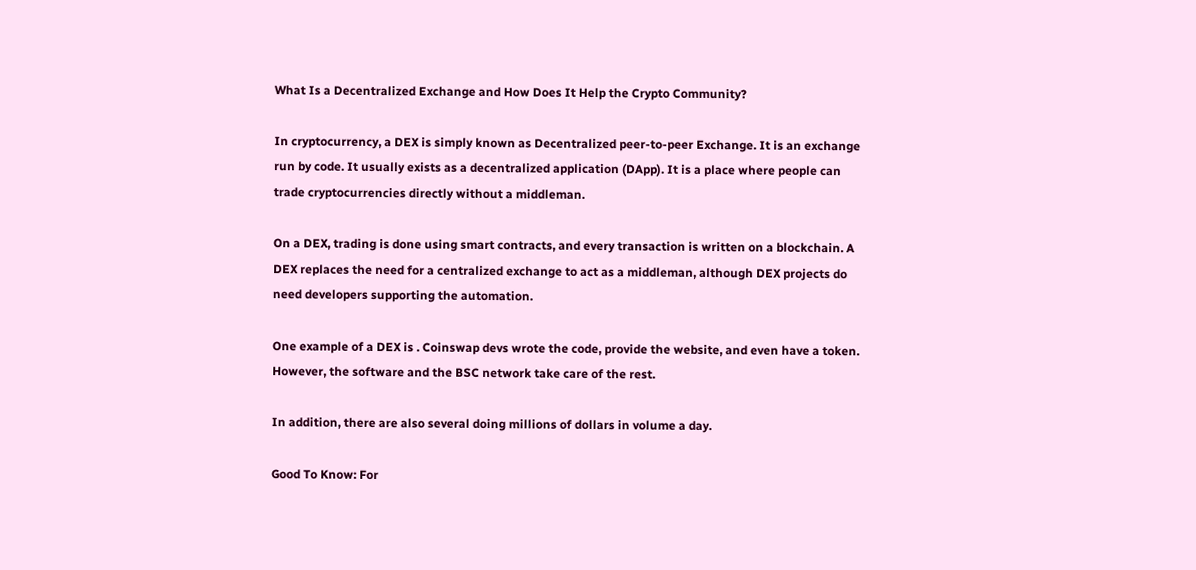What Is a Decentralized Exchange and How Does It Help the Crypto Community?

In cryptocurrency, a DEX is simply known as Decentralized peer-to-peer Exchange. It is an exchange run by code. It usually exists as a decentralized application (DApp). It is a place where people can trade cryptocurrencies directly without a middleman.

On a DEX, trading is done using smart contracts, and every transaction is written on a blockchain. A DEX replaces the need for a centralized exchange to act as a middleman, although DEX projects do need developers supporting the automation.

One example of a DEX is . Coinswap devs wrote the code, provide the website, and even have a token. However, the software and the BSC network take care of the rest.

In addition, there are also several doing millions of dollars in volume a day.

Good To Know: For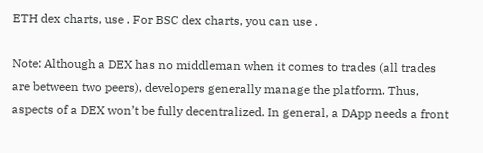ETH dex charts, use . For BSC dex charts, you can use .

Note: Although a DEX has no middleman when it comes to trades (all trades are between two peers), developers generally manage the platform. Thus, aspects of a DEX won’t be fully decentralized. In general, a DApp needs a front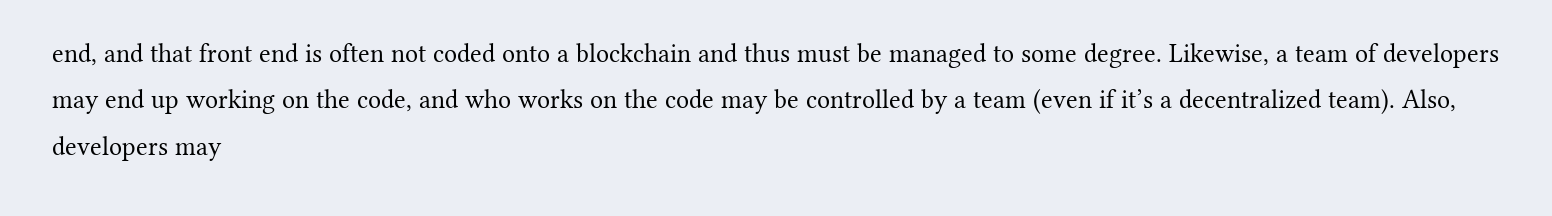end, and that front end is often not coded onto a blockchain and thus must be managed to some degree. Likewise, a team of developers may end up working on the code, and who works on the code may be controlled by a team (even if it’s a decentralized team). Also, developers may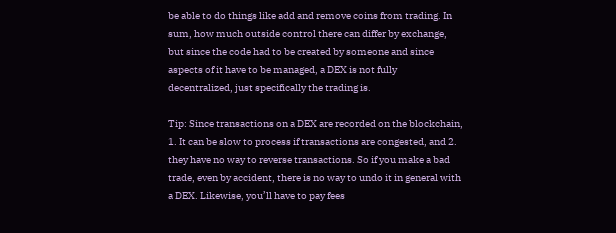be able to do things like add and remove coins from trading. In sum, how much outside control there can differ by exchange, but since the code had to be created by someone and since aspects of it have to be managed, a DEX is not fully decentralized, just specifically the trading is.

Tip: Since transactions on a DEX are recorded on the blockchain, 1. It can be slow to process if transactions are congested, and 2. they have no way to reverse transactions. So if you make a bad trade, even by accident, there is no way to undo it in general with a DEX. Likewise, you’ll have to pay fees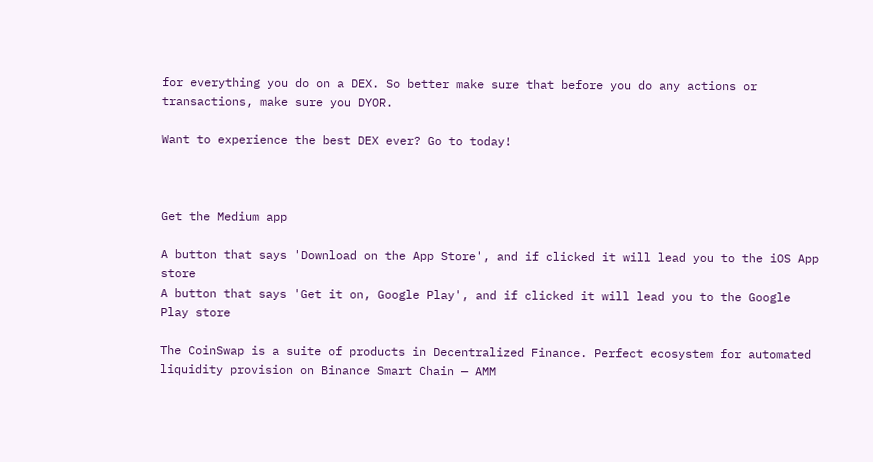for everything you do on a DEX. So better make sure that before you do any actions or transactions, make sure you DYOR.

Want to experience the best DEX ever? Go to today!



Get the Medium app

A button that says 'Download on the App Store', and if clicked it will lead you to the iOS App store
A button that says 'Get it on, Google Play', and if clicked it will lead you to the Google Play store

The CoinSwap is a suite of products in Decentralized Finance. Perfect ecosystem for automated liquidity provision on Binance Smart Chain — AMM